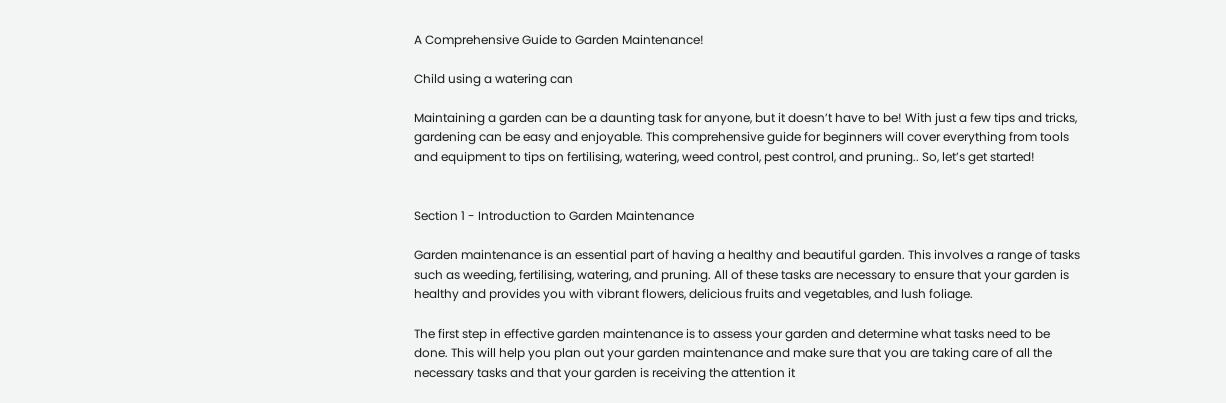A Comprehensive Guide to Garden Maintenance!

Child using a watering can

Maintaining a garden can be a daunting task for anyone, but it doesn’t have to be! With just a few tips and tricks, gardening can be easy and enjoyable. This comprehensive guide for beginners will cover everything from tools and equipment to tips on fertilising, watering, weed control, pest control, and pruning.. So, let’s get started!


Section 1 - Introduction to Garden Maintenance

Garden maintenance is an essential part of having a healthy and beautiful garden. This involves a range of tasks such as weeding, fertilising, watering, and pruning. All of these tasks are necessary to ensure that your garden is healthy and provides you with vibrant flowers, delicious fruits and vegetables, and lush foliage.

The first step in effective garden maintenance is to assess your garden and determine what tasks need to be done. This will help you plan out your garden maintenance and make sure that you are taking care of all the necessary tasks and that your garden is receiving the attention it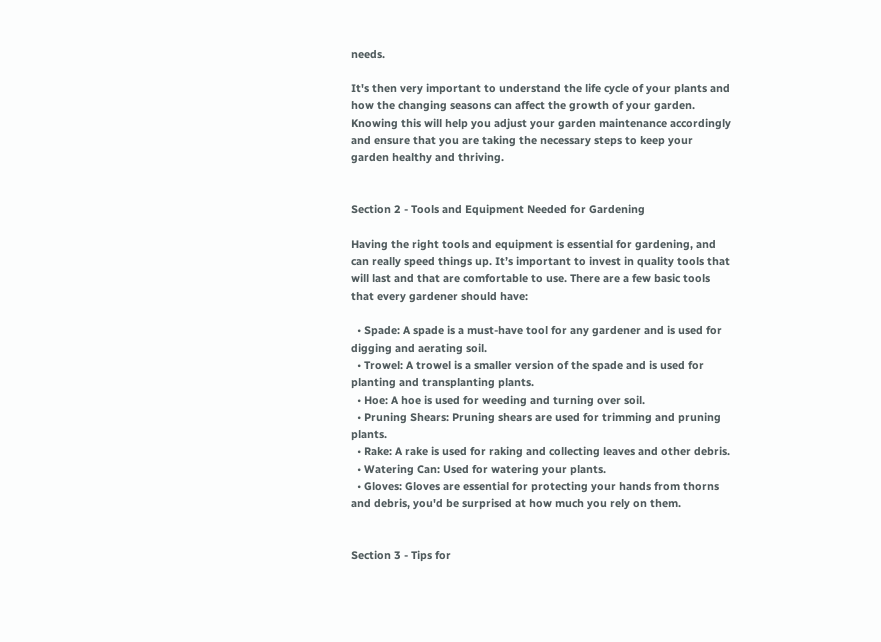needs.

It's then very important to understand the life cycle of your plants and how the changing seasons can affect the growth of your garden. Knowing this will help you adjust your garden maintenance accordingly and ensure that you are taking the necessary steps to keep your garden healthy and thriving.


Section 2 - Tools and Equipment Needed for Gardening

Having the right tools and equipment is essential for gardening, and can really speed things up. It’s important to invest in quality tools that will last and that are comfortable to use. There are a few basic tools that every gardener should have:

  • Spade: A spade is a must-have tool for any gardener and is used for digging and aerating soil.
  • Trowel: A trowel is a smaller version of the spade and is used for planting and transplanting plants.
  • Hoe: A hoe is used for weeding and turning over soil.
  • Pruning Shears: Pruning shears are used for trimming and pruning plants.
  • Rake: A rake is used for raking and collecting leaves and other debris.
  • Watering Can: Used for watering your plants.
  • Gloves: Gloves are essential for protecting your hands from thorns and debris, you'd be surprised at how much you rely on them.


Section 3 - Tips for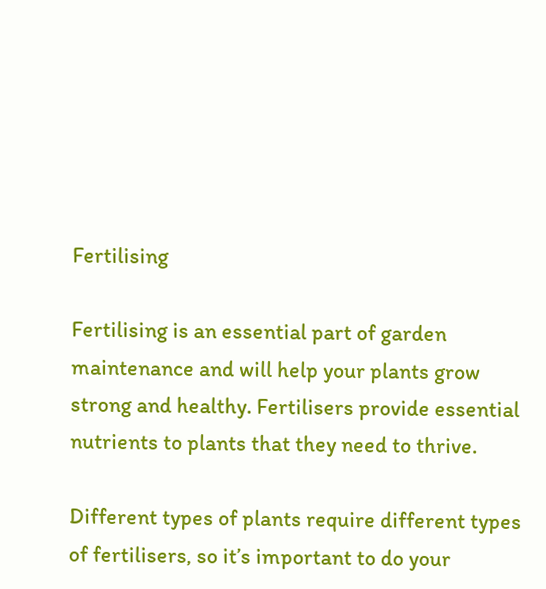Fertilising

Fertilising is an essential part of garden maintenance and will help your plants grow strong and healthy. Fertilisers provide essential nutrients to plants that they need to thrive.

Different types of plants require different types of fertilisers, so it’s important to do your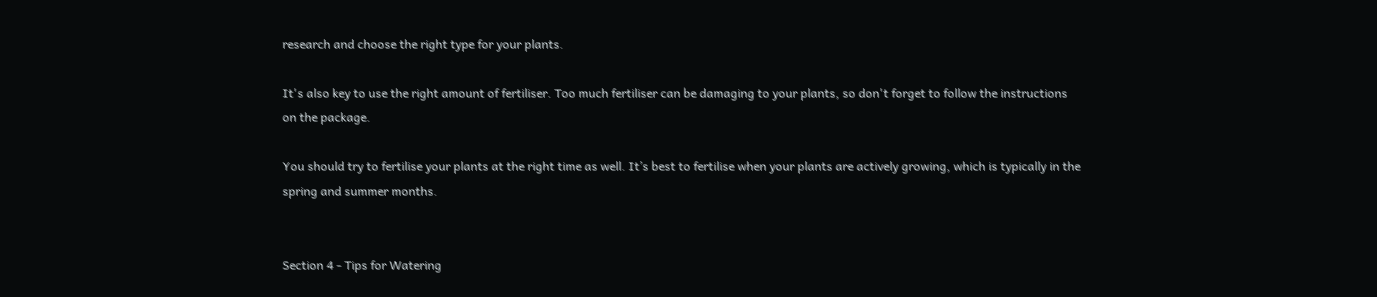research and choose the right type for your plants.

It's also key to use the right amount of fertiliser. Too much fertiliser can be damaging to your plants, so don't forget to follow the instructions on the package.

You should try to fertilise your plants at the right time as well. It’s best to fertilise when your plants are actively growing, which is typically in the spring and summer months.


Section 4 - Tips for Watering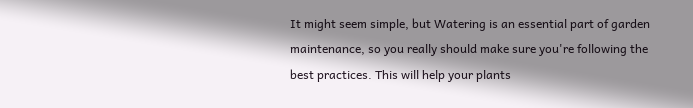It might seem simple, but Watering is an essential part of garden maintenance, so you really should make sure you're following the best practices. This will help your plants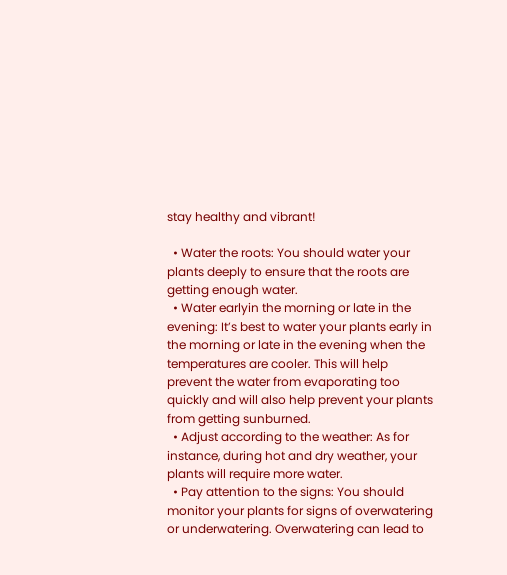stay healthy and vibrant!

  • Water the roots: You should water your plants deeply to ensure that the roots are getting enough water.
  • Water earlyin the morning or late in the evening: It’s best to water your plants early in the morning or late in the evening when the temperatures are cooler. This will help prevent the water from evaporating too quickly and will also help prevent your plants from getting sunburned.
  • Adjust according to the weather: As for instance, during hot and dry weather, your plants will require more water.
  • Pay attention to the signs: You should monitor your plants for signs of overwatering or underwatering. Overwatering can lead to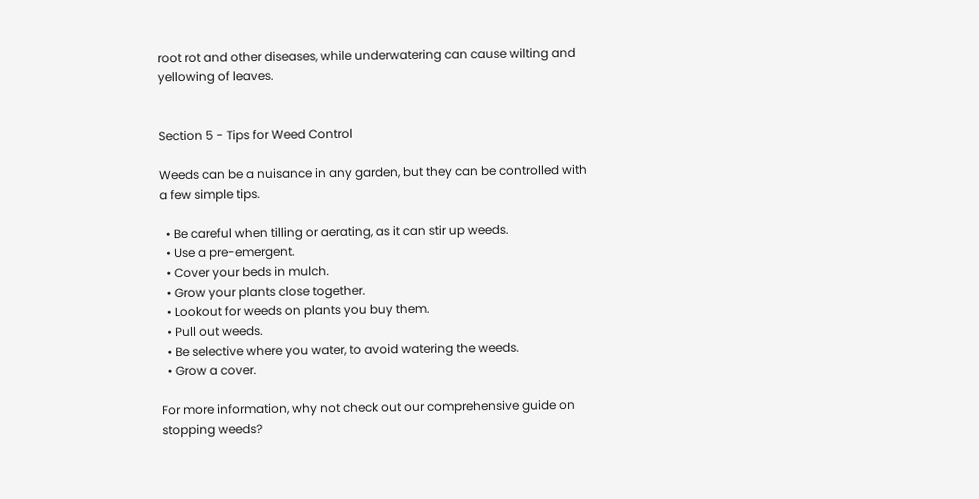root rot and other diseases, while underwatering can cause wilting and yellowing of leaves.


Section 5 - Tips for Weed Control

Weeds can be a nuisance in any garden, but they can be controlled with a few simple tips.

  • Be careful when tilling or aerating, as it can stir up weeds.
  • Use a pre-emergent.
  • Cover your beds in mulch.
  • Grow your plants close together.
  • Lookout for weeds on plants you buy them.
  • Pull out weeds.
  • Be selective where you water, to avoid watering the weeds.
  • Grow a cover.

For more information, why not check out our comprehensive guide on stopping weeds?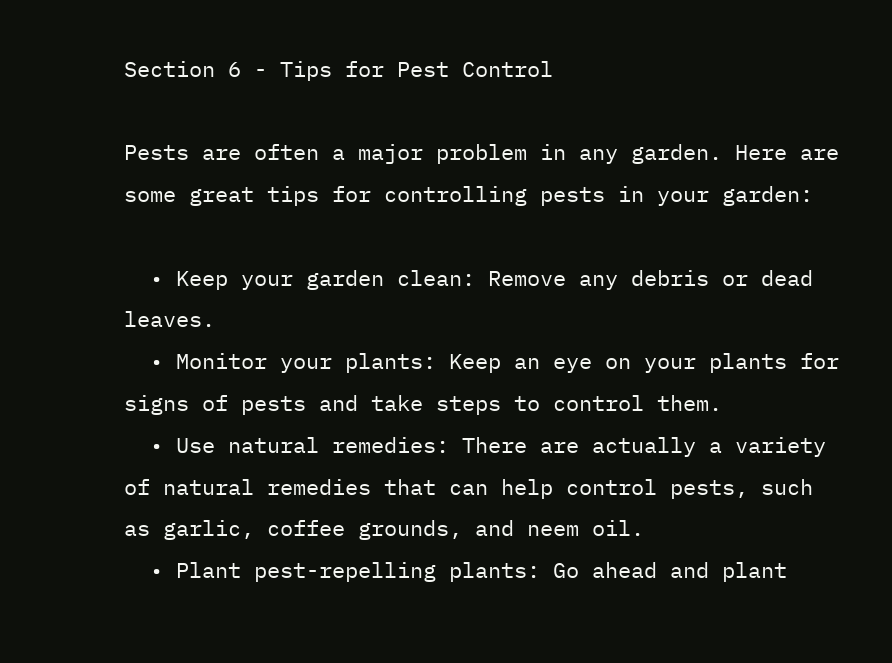Section 6 - Tips for Pest Control

Pests are often a major problem in any garden. Here are some great tips for controlling pests in your garden:

  • Keep your garden clean: Remove any debris or dead leaves.
  • Monitor your plants: Keep an eye on your plants for signs of pests and take steps to control them.
  • Use natural remedies: There are actually a variety of natural remedies that can help control pests, such as garlic, coffee grounds, and neem oil.
  • Plant pest-repelling plants: Go ahead and plant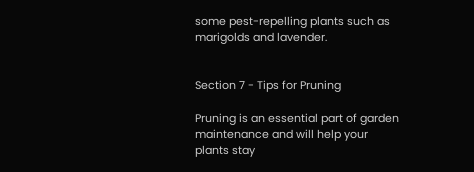some pest-repelling plants such as marigolds and lavender.


Section 7 - Tips for Pruning

Pruning is an essential part of garden maintenance and will help your plants stay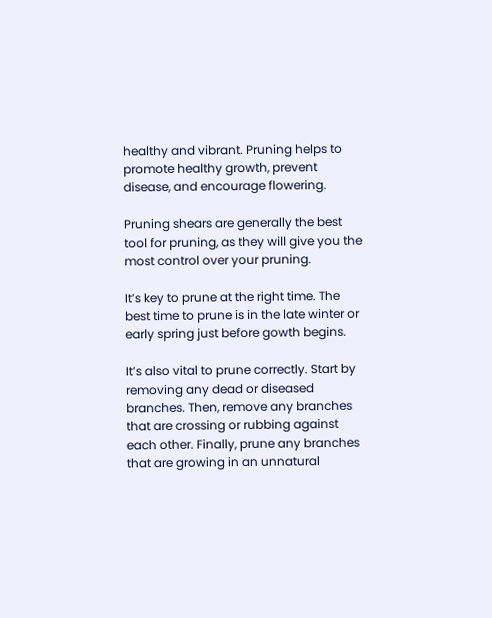healthy and vibrant. Pruning helps to promote healthy growth, prevent disease, and encourage flowering.

Pruning shears are generally the best tool for pruning, as they will give you the most control over your pruning.

It’s key to prune at the right time. The best time to prune is in the late winter or early spring just before gowth begins.

It’s also vital to prune correctly. Start by removing any dead or diseased branches. Then, remove any branches that are crossing or rubbing against each other. Finally, prune any branches that are growing in an unnatural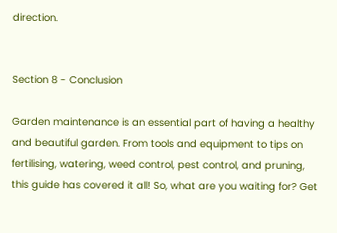direction.


Section 8 - Conclusion

Garden maintenance is an essential part of having a healthy and beautiful garden. From tools and equipment to tips on fertilising, watering, weed control, pest control, and pruning, this guide has covered it all! So, what are you waiting for? Get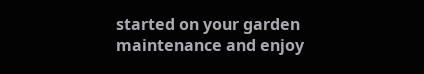started on your garden maintenance and enjoy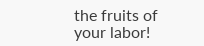the fruits of your labor!